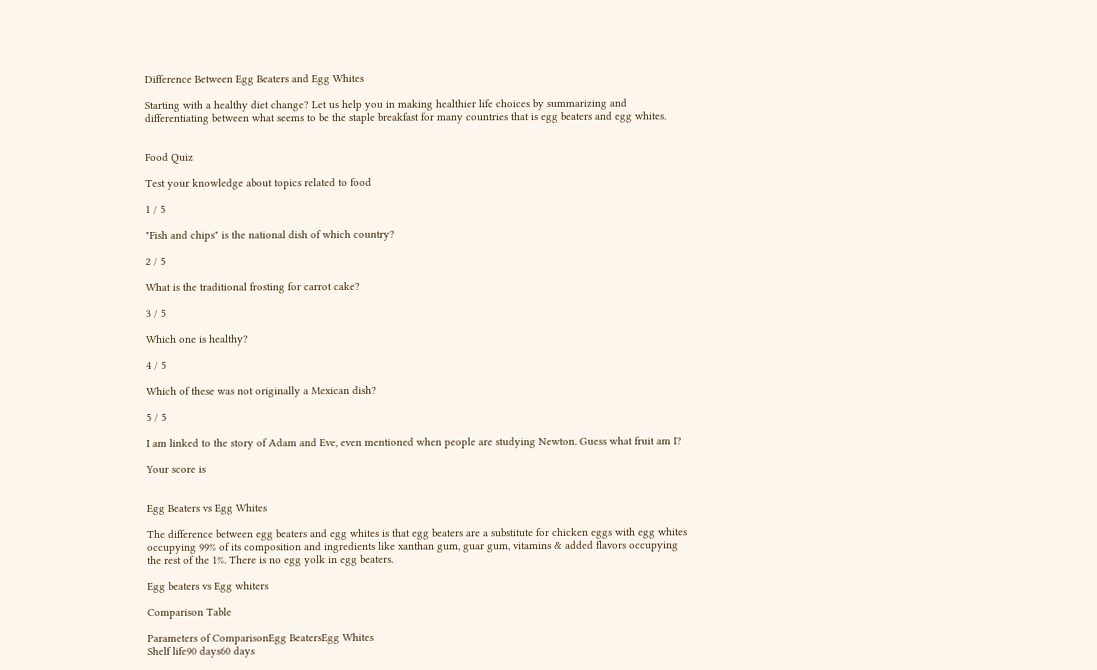Difference Between Egg Beaters and Egg Whites

Starting with a healthy diet change? Let us help you in making healthier life choices by summarizing and differentiating between what seems to be the staple breakfast for many countries that is egg beaters and egg whites.


Food Quiz

Test your knowledge about topics related to food

1 / 5

"Fish and chips" is the national dish of which country?

2 / 5

What is the traditional frosting for carrot cake?

3 / 5

Which one is healthy?

4 / 5

Which of these was not originally a Mexican dish?

5 / 5

I am linked to the story of Adam and Eve, even mentioned when people are studying Newton. Guess what fruit am I?

Your score is


Egg Beaters vs Egg Whites

The difference between egg beaters and egg whites is that egg beaters are a substitute for chicken eggs with egg whites occupying 99% of its composition and ingredients like xanthan gum, guar gum, vitamins & added flavors occupying the rest of the 1%. There is no egg yolk in egg beaters.

Egg beaters vs Egg whiters

Comparison Table

Parameters of ComparisonEgg BeatersEgg Whites
Shelf life90 days60 days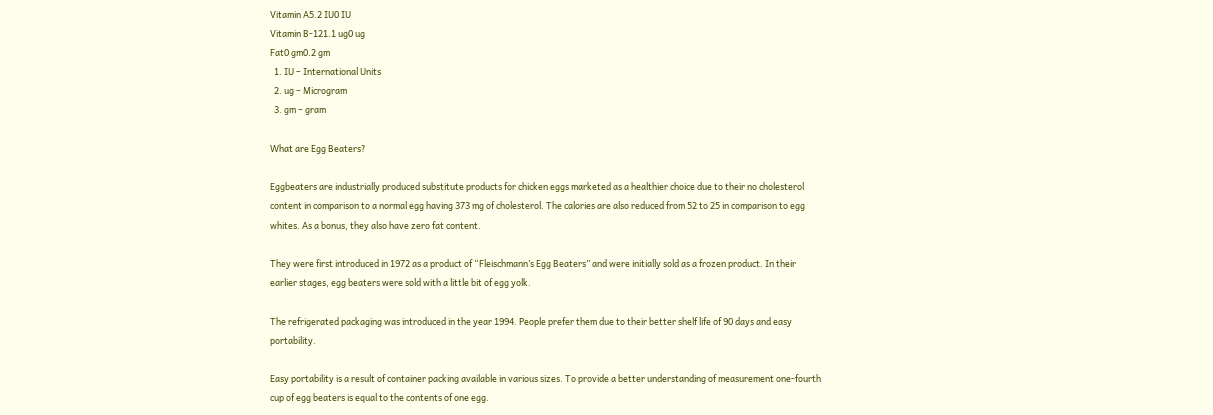Vitamin A5.2 IU0 IU
Vitamin B-121.1 ug0 ug
Fat0 gm0.2 gm
  1. IU – International Units
  2. ug – Microgram
  3. gm – gram

What are Egg Beaters?

Eggbeaters are industrially produced substitute products for chicken eggs marketed as a healthier choice due to their no cholesterol content in comparison to a normal egg having 373 mg of cholesterol. The calories are also reduced from 52 to 25 in comparison to egg whites. As a bonus, they also have zero fat content.

They were first introduced in 1972 as a product of “Fleischmann’s Egg Beaters” and were initially sold as a frozen product. In their earlier stages, egg beaters were sold with a little bit of egg yolk.

The refrigerated packaging was introduced in the year 1994. People prefer them due to their better shelf life of 90 days and easy portability.

Easy portability is a result of container packing available in various sizes. To provide a better understanding of measurement one-fourth cup of egg beaters is equal to the contents of one egg.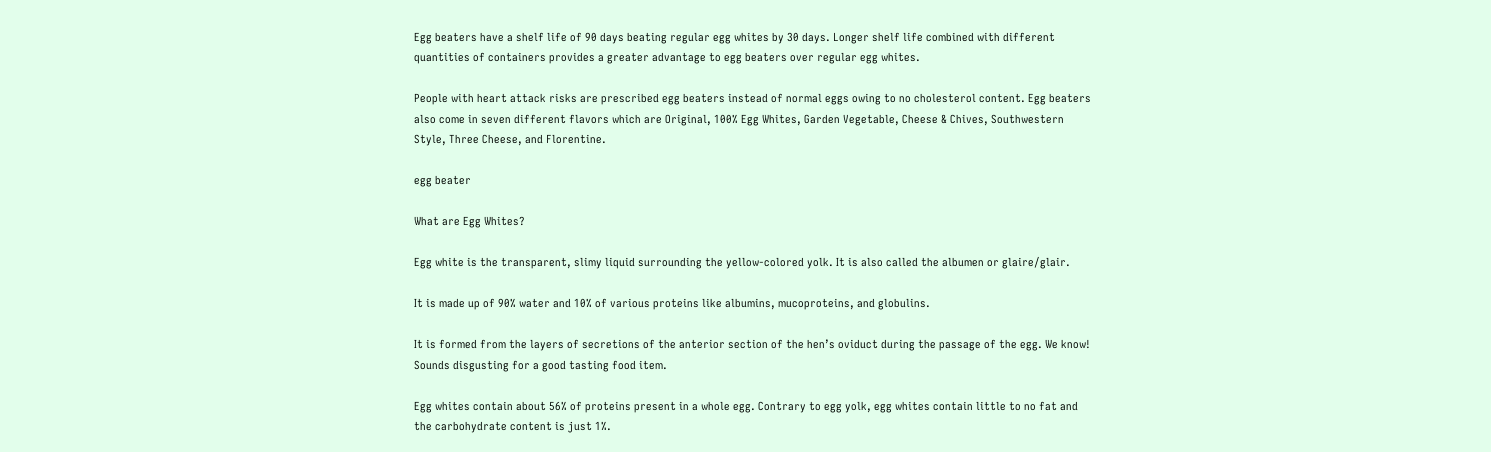Egg beaters have a shelf life of 90 days beating regular egg whites by 30 days. Longer shelf life combined with different quantities of containers provides a greater advantage to egg beaters over regular egg whites.

People with heart attack risks are prescribed egg beaters instead of normal eggs owing to no cholesterol content. Egg beaters also come in seven different flavors which are Original, 100% Egg Whites, Garden Vegetable, Cheese & Chives, Southwestern Style, Three Cheese, and Florentine.

egg beater

What are Egg Whites?

Egg white is the transparent, slimy liquid surrounding the yellow-colored yolk. It is also called the albumen or glaire/glair.

It is made up of 90% water and 10% of various proteins like albumins, mucoproteins, and globulins.

It is formed from the layers of secretions of the anterior section of the hen’s oviduct during the passage of the egg. We know! Sounds disgusting for a good tasting food item.

Egg whites contain about 56% of proteins present in a whole egg. Contrary to egg yolk, egg whites contain little to no fat and the carbohydrate content is just 1%.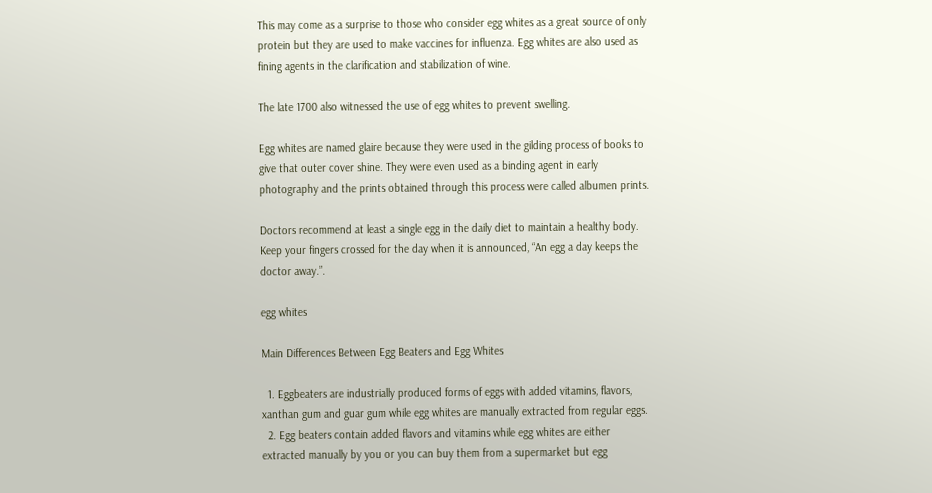This may come as a surprise to those who consider egg whites as a great source of only protein but they are used to make vaccines for influenza. Egg whites are also used as fining agents in the clarification and stabilization of wine.

The late 1700 also witnessed the use of egg whites to prevent swelling.

Egg whites are named glaire because they were used in the gilding process of books to give that outer cover shine. They were even used as a binding agent in early photography and the prints obtained through this process were called albumen prints.

Doctors recommend at least a single egg in the daily diet to maintain a healthy body. Keep your fingers crossed for the day when it is announced, “An egg a day keeps the doctor away.”.

egg whites

Main Differences Between Egg Beaters and Egg Whites

  1. Eggbeaters are industrially produced forms of eggs with added vitamins, flavors, xanthan gum and guar gum while egg whites are manually extracted from regular eggs.
  2. Egg beaters contain added flavors and vitamins while egg whites are either extracted manually by you or you can buy them from a supermarket but egg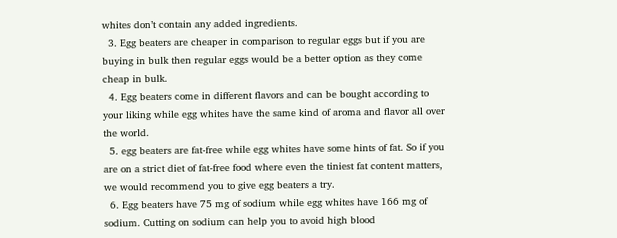whites don’t contain any added ingredients.
  3. Egg beaters are cheaper in comparison to regular eggs but if you are buying in bulk then regular eggs would be a better option as they come cheap in bulk.
  4. Egg beaters come in different flavors and can be bought according to your liking while egg whites have the same kind of aroma and flavor all over the world.
  5. egg beaters are fat-free while egg whites have some hints of fat. So if you are on a strict diet of fat-free food where even the tiniest fat content matters, we would recommend you to give egg beaters a try.
  6. Egg beaters have 75 mg of sodium while egg whites have 166 mg of sodium. Cutting on sodium can help you to avoid high blood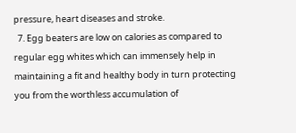pressure, heart diseases and stroke.
  7. Egg beaters are low on calories as compared to regular egg whites which can immensely help in maintaining a fit and healthy body in turn protecting you from the worthless accumulation of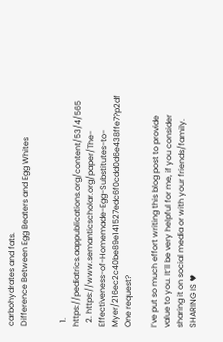carbohydrates and fats.
Difference Between Egg Beaters and Egg Whites


  1. https://pediatrics.aappublications.org/content/53/4/565
  2. https://www.semanticscholar.org/paper/The-Effectiveness-of-Homemade-Egg-Substitutes-to-Myer/216ec2c40be89e141527edc6f0cdd0d6e438ffe7?p2df
One request?

I’ve put so much effort writing this blog post to provide value to you. It’ll be very helpful for me, if you consider sharing it on social media or with your friends/family. SHARING IS ♥